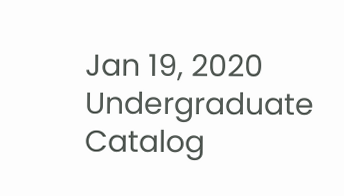Jan 19, 2020
Undergraduate Catalog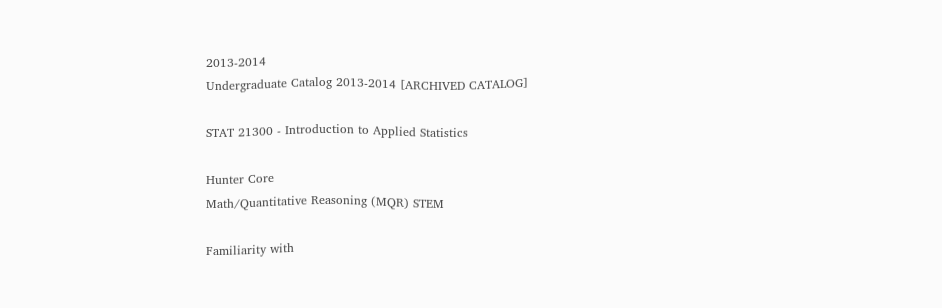2013-2014
Undergraduate Catalog 2013-2014 [ARCHIVED CATALOG]

STAT 21300 - Introduction to Applied Statistics

Hunter Core
Math/Quantitative Reasoning (MQR) STEM

Familiarity with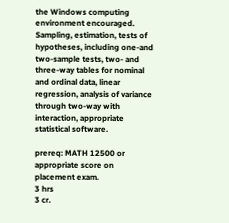the Windows computing environment encouraged. Sampling, estimation, tests of hypotheses, including one-and two-sample tests, two- and three-way tables for nominal and ordinal data, linear regression, analysis of variance through two-way with interaction, appropriate statistical software.

prereq: MATH 12500 or appropriate score on placement exam.
3 hrs
3 cr.